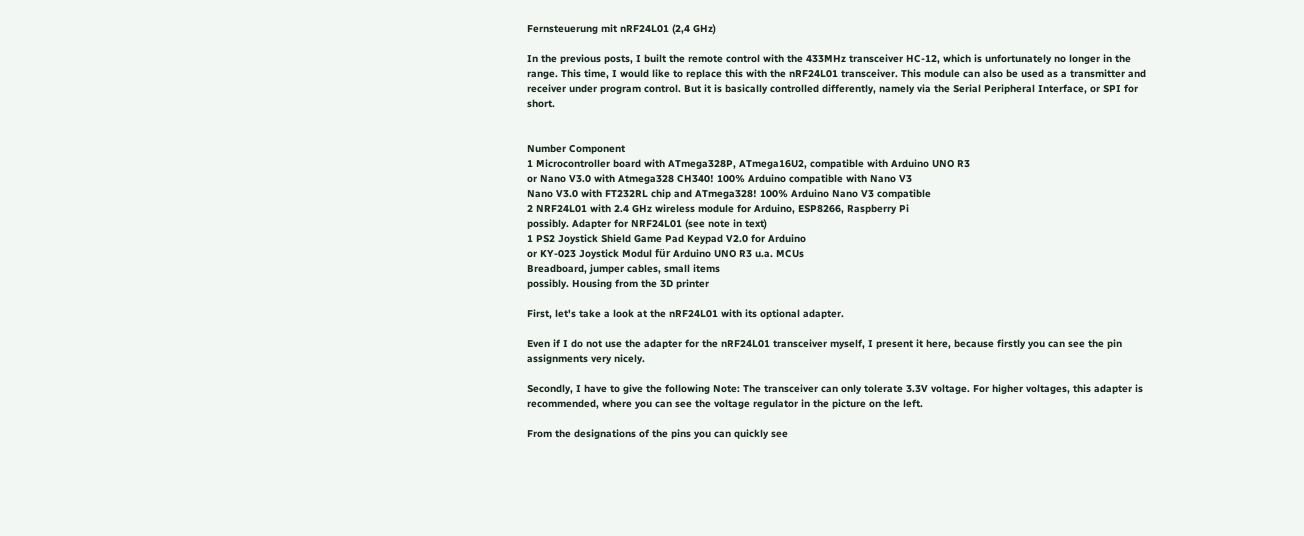Fernsteuerung mit nRF24L01 (2,4 GHz)

In the previous posts, I built the remote control with the 433MHz transceiver HC-12, which is unfortunately no longer in the range. This time, I would like to replace this with the nRF24L01 transceiver. This module can also be used as a transmitter and receiver under program control. But it is basically controlled differently, namely via the Serial Peripheral Interface, or SPI for short.


Number Component
1 Microcontroller board with ATmega328P, ATmega16U2, compatible with Arduino UNO R3
or Nano V3.0 with Atmega328 CH340! 100% Arduino compatible with Nano V3
Nano V3.0 with FT232RL chip and ATmega328! 100% Arduino Nano V3 compatible
2 NRF24L01 with 2.4 GHz wireless module for Arduino, ESP8266, Raspberry Pi
possibly. Adapter for NRF24L01 (see note in text)
1 PS2 Joystick Shield Game Pad Keypad V2.0 for Arduino
or KY-023 Joystick Modul für Arduino UNO R3 u.a. MCUs
Breadboard, jumper cables, small items
possibly. Housing from the 3D printer

First, let's take a look at the nRF24L01 with its optional adapter.

Even if I do not use the adapter for the nRF24L01 transceiver myself, I present it here, because firstly you can see the pin assignments very nicely.

Secondly, I have to give the following Note: The transceiver can only tolerate 3.3V voltage. For higher voltages, this adapter is recommended, where you can see the voltage regulator in the picture on the left.

From the designations of the pins you can quickly see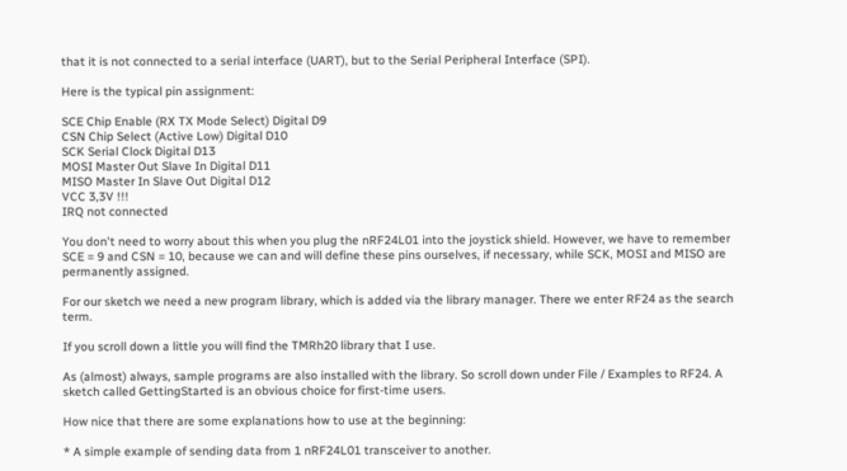that it is not connected to a serial interface (UART), but to the Serial Peripheral Interface (SPI).

Here is the typical pin assignment:

SCE Chip Enable (RX TX Mode Select) Digital D9
CSN Chip Select (Active Low) Digital D10
SCK Serial Clock Digital D13
MOSI Master Out Slave In Digital D11
MISO Master In Slave Out Digital D12
VCC 3,3V !!!
IRQ not connected

You don't need to worry about this when you plug the nRF24L01 into the joystick shield. However, we have to remember SCE = 9 and CSN = 10, because we can and will define these pins ourselves, if necessary, while SCK, MOSI and MISO are permanently assigned.

For our sketch we need a new program library, which is added via the library manager. There we enter RF24 as the search term.

If you scroll down a little you will find the TMRh20 library that I use.

As (almost) always, sample programs are also installed with the library. So scroll down under File / Examples to RF24. A sketch called GettingStarted is an obvious choice for first-time users.

How nice that there are some explanations how to use at the beginning:

* A simple example of sending data from 1 nRF24L01 transceiver to another.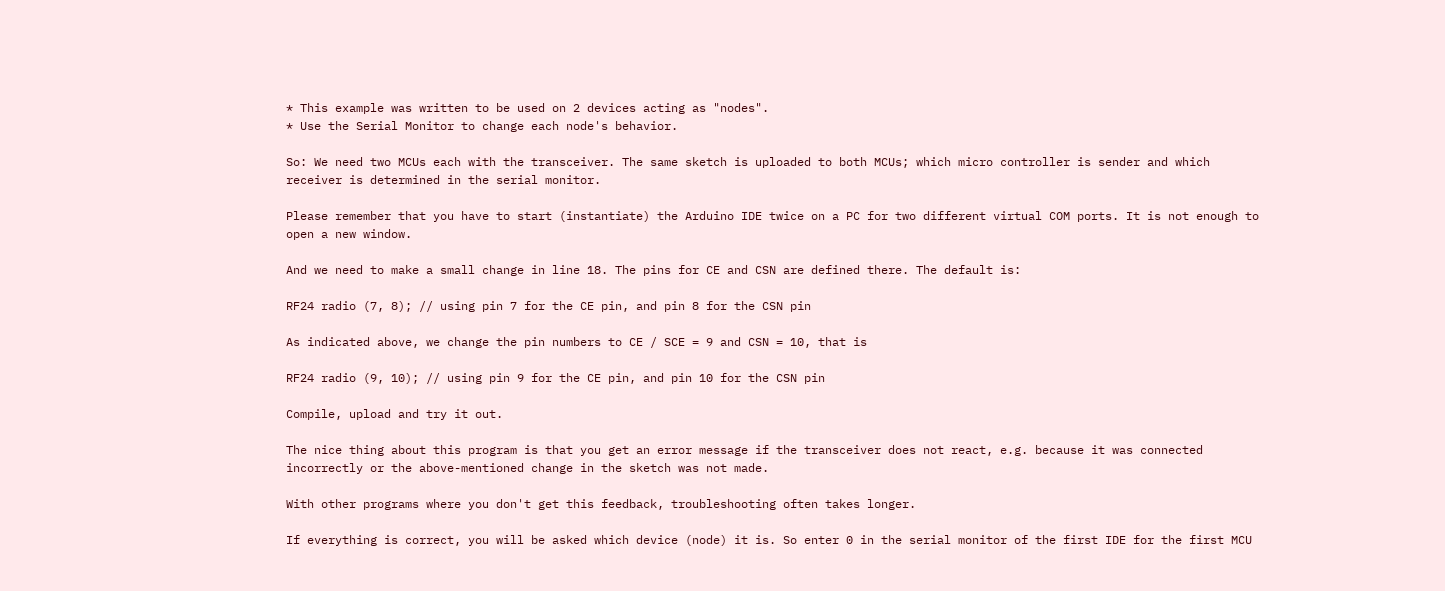* This example was written to be used on 2 devices acting as "nodes".
* Use the Serial Monitor to change each node's behavior.

So: We need two MCUs each with the transceiver. The same sketch is uploaded to both MCUs; which micro controller is sender and which receiver is determined in the serial monitor.

Please remember that you have to start (instantiate) the Arduino IDE twice on a PC for two different virtual COM ports. It is not enough to open a new window.

And we need to make a small change in line 18. The pins for CE and CSN are defined there. The default is:

RF24 radio (7, 8); // using pin 7 for the CE pin, and pin 8 for the CSN pin

As indicated above, we change the pin numbers to CE / SCE = 9 and CSN = 10, that is

RF24 radio (9, 10); // using pin 9 for the CE pin, and pin 10 for the CSN pin

Compile, upload and try it out.

The nice thing about this program is that you get an error message if the transceiver does not react, e.g. because it was connected incorrectly or the above-mentioned change in the sketch was not made.

With other programs where you don't get this feedback, troubleshooting often takes longer.

If everything is correct, you will be asked which device (node) it is. So enter 0 in the serial monitor of the first IDE for the first MCU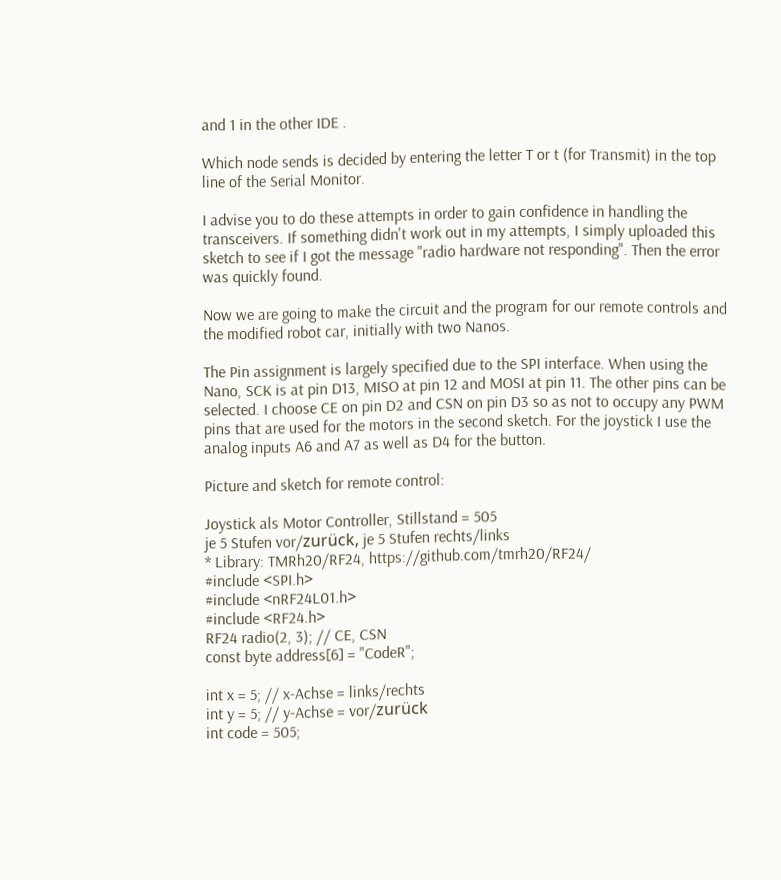and 1 in the other IDE .

Which node sends is decided by entering the letter T or t (for Transmit) in the top line of the Serial Monitor.

I advise you to do these attempts in order to gain confidence in handling the transceivers. If something didn't work out in my attempts, I simply uploaded this sketch to see if I got the message "radio hardware not responding". Then the error was quickly found.

Now we are going to make the circuit and the program for our remote controls and the modified robot car, initially with two Nanos.

The Pin assignment is largely specified due to the SPI interface. When using the Nano, SCK is at pin D13, MISO at pin 12 and MOSI at pin 11. The other pins can be selected. I choose CE on pin D2 and CSN on pin D3 so as not to occupy any PWM pins that are used for the motors in the second sketch. For the joystick I use the analog inputs A6 and A7 as well as D4 for the button.

Picture and sketch for remote control:

Joystick als Motor Controller, Stillstand = 505
je 5 Stufen vor/zurück, je 5 Stufen rechts/links
* Library: TMRh20/RF24, https://github.com/tmrh20/RF24/
#include <SPI.h>
#include <nRF24L01.h>
#include <RF24.h>
RF24 radio(2, 3); // CE, CSN
const byte address[6] = "CodeR";

int x = 5; // x-Achse = links/rechts
int y = 5; // y-Achse = vor/zurück
int code = 505;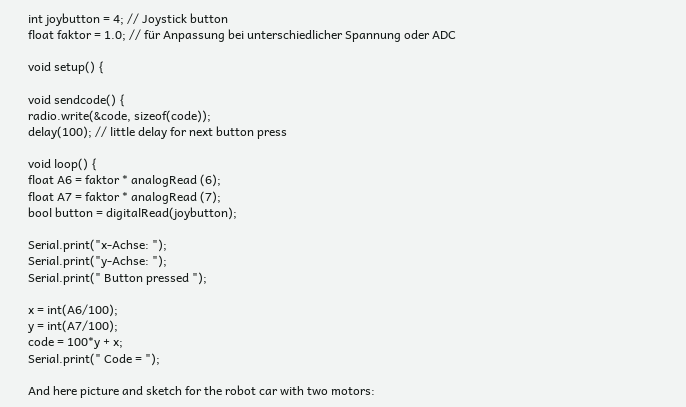int joybutton = 4; // Joystick button
float faktor = 1.0; // für Anpassung bei unterschiedlicher Spannung oder ADC

void setup() {

void sendcode() {
radio.write(&code, sizeof(code));
delay(100); // little delay for next button press

void loop() {
float A6 = faktor * analogRead (6);
float A7 = faktor * analogRead (7);
bool button = digitalRead(joybutton);

Serial.print("x-Achse: ");
Serial.print("y-Achse: ");
Serial.print(" Button pressed ");

x = int(A6/100);
y = int(A7/100);
code = 100*y + x;
Serial.print(" Code = ");

And here picture and sketch for the robot car with two motors: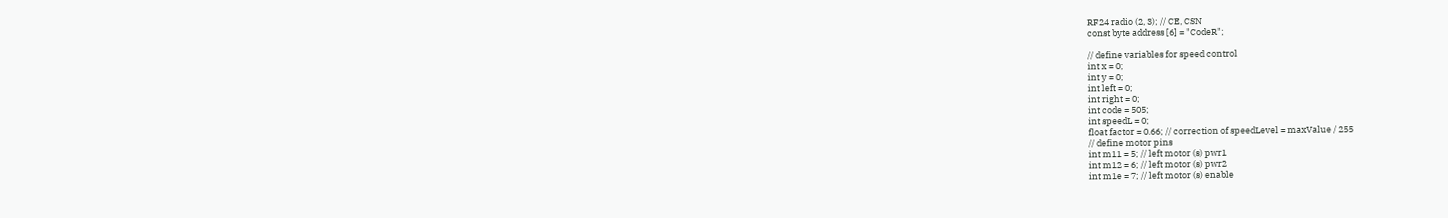RF24 radio (2, 3); // CE, CSN
const byte address [6] = "CodeR";

// define variables for speed control
int x = 0;
int y = 0;
int left = 0;
int right = 0;
int code = 505;
int speedL = 0;
float factor = 0.66; // correction of speedLevel = maxValue / 255
// define motor pins
int m11 = 5; // left motor (s) pwr1
int m12 = 6; // left motor (s) pwr2
int m1e = 7; // left motor (s) enable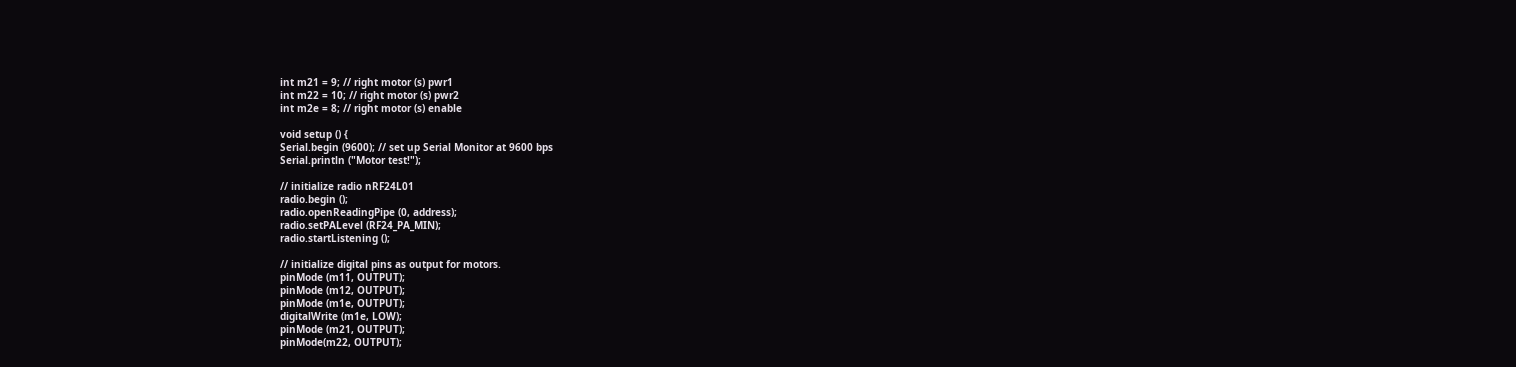int m21 = 9; // right motor (s) pwr1
int m22 = 10; // right motor (s) pwr2
int m2e = 8; // right motor (s) enable

void setup () {
Serial.begin (9600); // set up Serial Monitor at 9600 bps
Serial.println ("Motor test!");

// initialize radio nRF24L01
radio.begin ();
radio.openReadingPipe (0, address);
radio.setPALevel (RF24_PA_MIN);
radio.startListening ();

// initialize digital pins as output for motors.
pinMode (m11, OUTPUT);
pinMode (m12, OUTPUT);
pinMode (m1e, OUTPUT);
digitalWrite (m1e, LOW);
pinMode (m21, OUTPUT);
pinMode(m22, OUTPUT);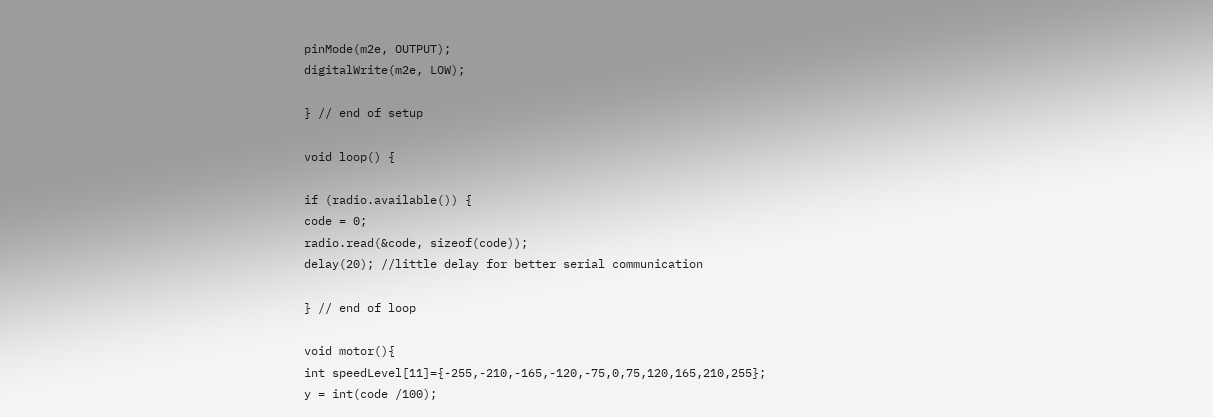pinMode(m2e, OUTPUT);
digitalWrite(m2e, LOW);

} // end of setup

void loop() {

if (radio.available()) {
code = 0;
radio.read(&code, sizeof(code));
delay(20); //little delay for better serial communication

} // end of loop

void motor(){
int speedLevel[11]={-255,-210,-165,-120,-75,0,75,120,165,210,255};
y = int(code /100);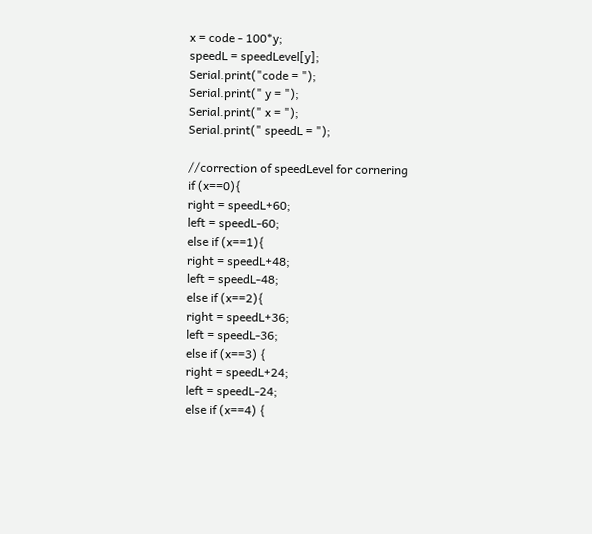x = code - 100*y;
speedL = speedLevel[y];
Serial.print("code = ");
Serial.print(" y = ");
Serial.print(" x = ");
Serial.print(" speedL = ");

//correction of speedLevel for cornering
if (x==0){
right = speedL+60;
left = speedL-60;
else if (x==1){
right = speedL+48;
left = speedL-48;
else if (x==2){
right = speedL+36;
left = speedL-36;
else if (x==3) {
right = speedL+24;
left = speedL-24;
else if (x==4) {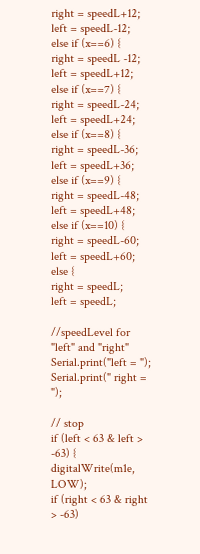right = speedL+12;
left = speedL-12;
else if (x==6) {
right = speedL -12;
left = speedL+12;
else if (x==7) {
right = speedL-24;
left = speedL+24;
else if (x==8) {
right = speedL-36;
left = speedL+36;
else if (x==9) {
right = speedL-48;
left = speedL+48;
else if (x==10) {
right = speedL-60;
left = speedL+60;
else {
right = speedL;
left = speedL;

//speedLevel for "left" and "right"
Serial.print("left = ");
Serial.print(" right = ");

// stop
if (left < 63 & left > -63) {
digitalWrite(m1e, LOW);
if (right < 63 & right > -63)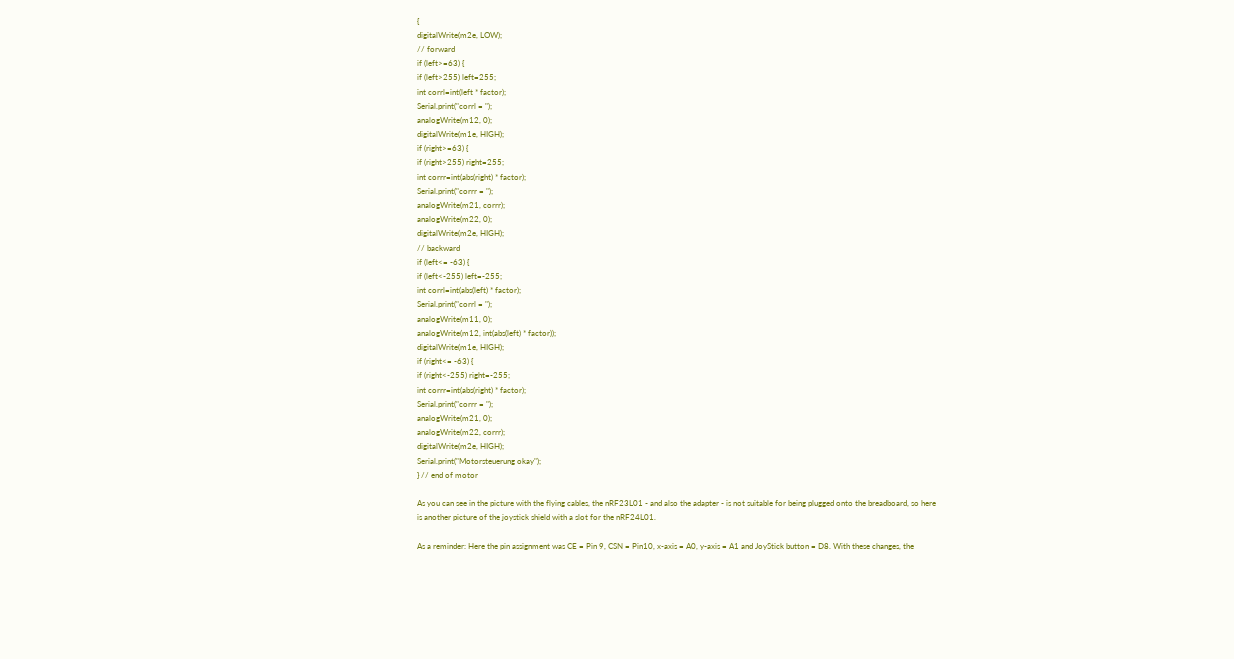{
digitalWrite(m2e, LOW);
// forward
if (left>=63) {
if (left>255) left=255;
int corrl=int(left * factor);
Serial.print("corrl = ");
analogWrite(m12, 0);
digitalWrite(m1e, HIGH);
if (right>=63) {
if (right>255) right=255;
int corrr=int(abs(right) * factor);
Serial.print("corrr = ");
analogWrite(m21, corrr);
analogWrite(m22, 0);
digitalWrite(m2e, HIGH);
// backward
if (left<= -63) {
if (left<-255) left=-255;
int corrl=int(abs(left) * factor);
Serial.print("corrl = ");
analogWrite(m11, 0);
analogWrite(m12, int(abs(left) * factor));
digitalWrite(m1e, HIGH);
if (right<= -63) {
if (right<-255) right=-255;
int corrr=int(abs(right) * factor);
Serial.print("corrr = ");
analogWrite(m21, 0);
analogWrite(m22, corrr);
digitalWrite(m2e, HIGH);
Serial.print("Motorsteuerung okay");
} // end of motor

As you can see in the picture with the flying cables, the nRF23L01 - and also the adapter - is not suitable for being plugged onto the breadboard, so here is another picture of the joystick shield with a slot for the nRF24L01.

As a reminder: Here the pin assignment was CE = Pin 9, CSN = Pin10, x-axis = A0, y-axis = A1 and JoyStick button = D8. With these changes, the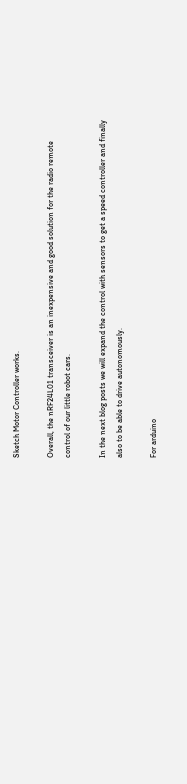Sketch Motor Controller works.

Overall, the nRF24L01 transceiver is an inexpensive and good solution for the radio remote control of our little robot cars.

In the next blog posts we will expand the control with sensors to get a speed controller and finally also to be able to drive autonomously.

For arduino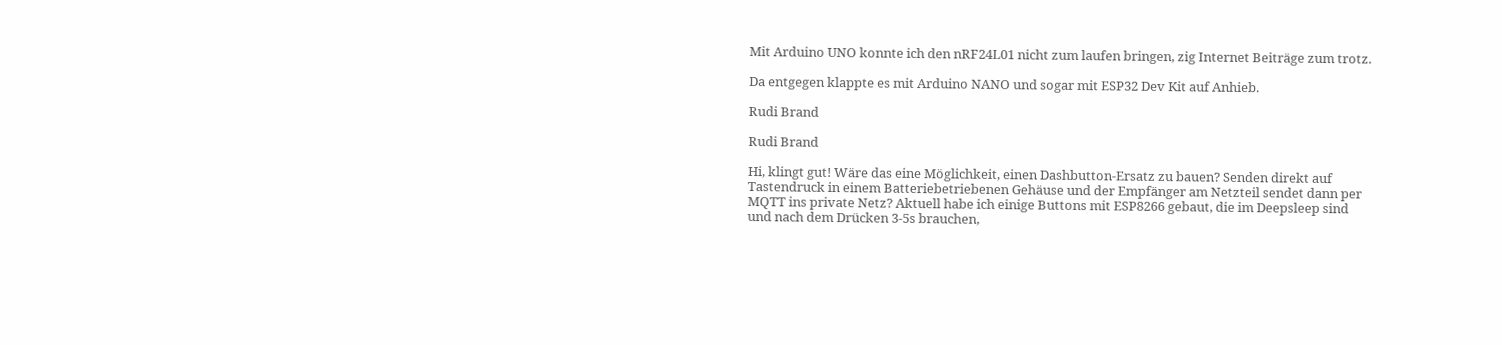Mit Arduino UNO konnte ich den nRF24L01 nicht zum laufen bringen, zig Internet Beiträge zum trotz.

Da entgegen klappte es mit Arduino NANO und sogar mit ESP32 Dev Kit auf Anhieb.

Rudi Brand

Rudi Brand

Hi, klingt gut! Wäre das eine Möglichkeit, einen Dashbutton-Ersatz zu bauen? Senden direkt auf Tastendruck in einem Batteriebetriebenen Gehäuse und der Empfänger am Netzteil sendet dann per MQTT ins private Netz? Aktuell habe ich einige Buttons mit ESP8266 gebaut, die im Deepsleep sind und nach dem Drücken 3-5s brauchen,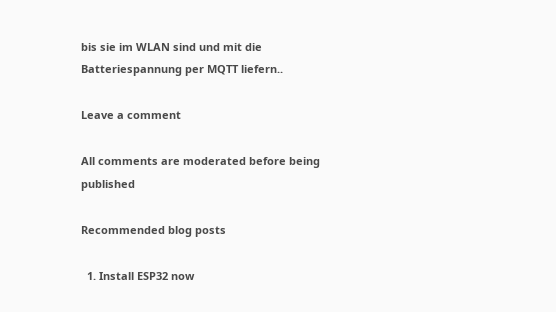bis sie im WLAN sind und mit die Batteriespannung per MQTT liefern..

Leave a comment

All comments are moderated before being published

Recommended blog posts

  1. Install ESP32 now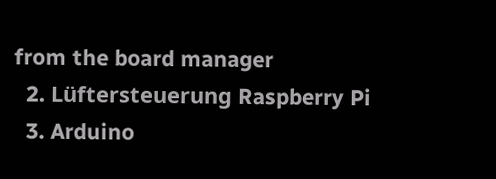from the board manager
  2. Lüftersteuerung Raspberry Pi
  3. Arduino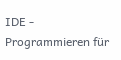IDE - Programmieren für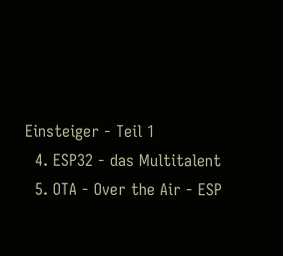Einsteiger - Teil 1
  4. ESP32 - das Multitalent
  5. OTA - Over the Air - ESP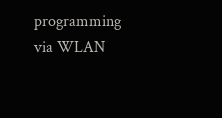programming via WLAN